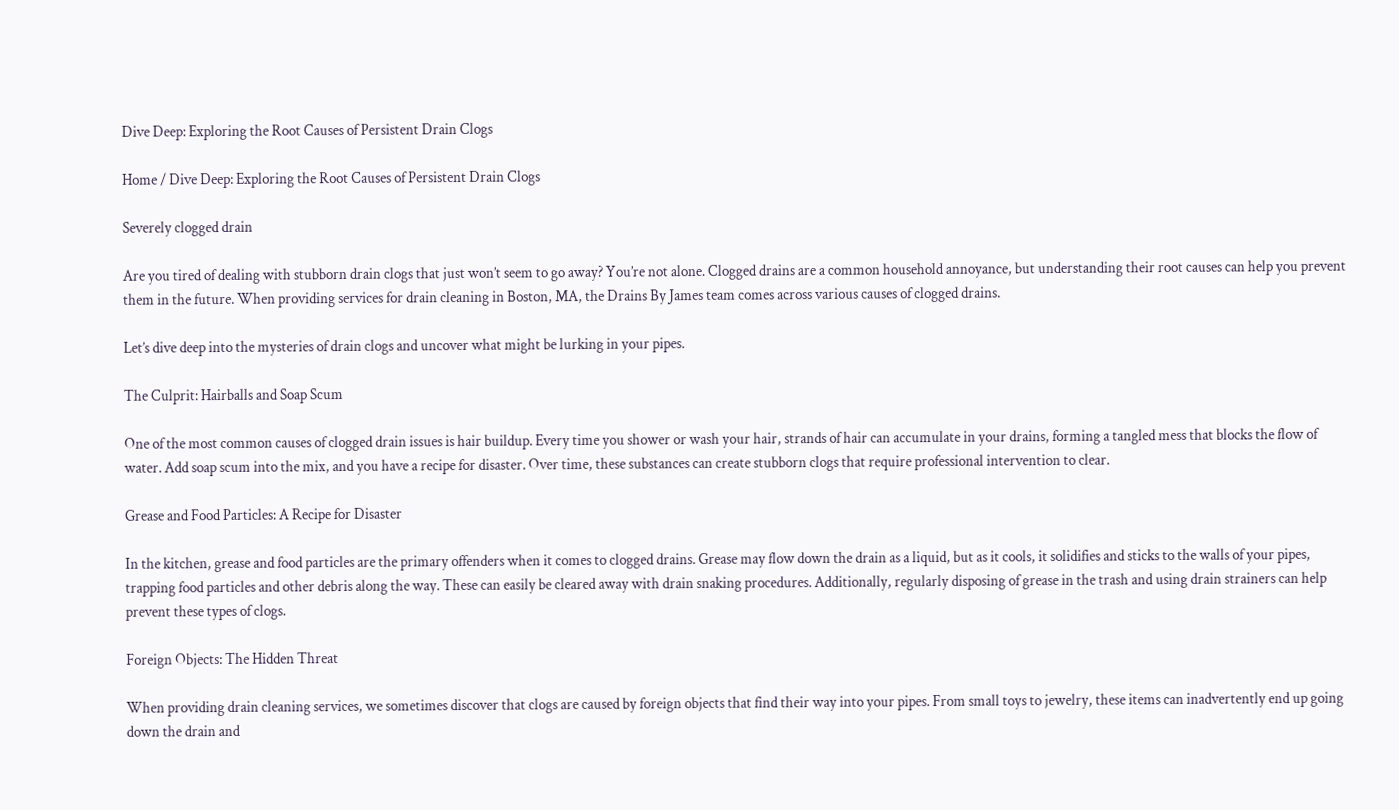Dive Deep: Exploring the Root Causes of Persistent Drain Clogs

Home / Dive Deep: Exploring the Root Causes of Persistent Drain Clogs

Severely clogged drain

Are you tired of dealing with stubborn drain clogs that just won’t seem to go away? You’re not alone. Clogged drains are a common household annoyance, but understanding their root causes can help you prevent them in the future. When providing services for drain cleaning in Boston, MA, the Drains By James team comes across various causes of clogged drains.

Let’s dive deep into the mysteries of drain clogs and uncover what might be lurking in your pipes.

The Culprit: Hairballs and Soap Scum

One of the most common causes of clogged drain issues is hair buildup. Every time you shower or wash your hair, strands of hair can accumulate in your drains, forming a tangled mess that blocks the flow of water. Add soap scum into the mix, and you have a recipe for disaster. Over time, these substances can create stubborn clogs that require professional intervention to clear.

Grease and Food Particles: A Recipe for Disaster

In the kitchen, grease and food particles are the primary offenders when it comes to clogged drains. Grease may flow down the drain as a liquid, but as it cools, it solidifies and sticks to the walls of your pipes, trapping food particles and other debris along the way. These can easily be cleared away with drain snaking procedures. Additionally, regularly disposing of grease in the trash and using drain strainers can help prevent these types of clogs.

Foreign Objects: The Hidden Threat

When providing drain cleaning services, we sometimes discover that clogs are caused by foreign objects that find their way into your pipes. From small toys to jewelry, these items can inadvertently end up going down the drain and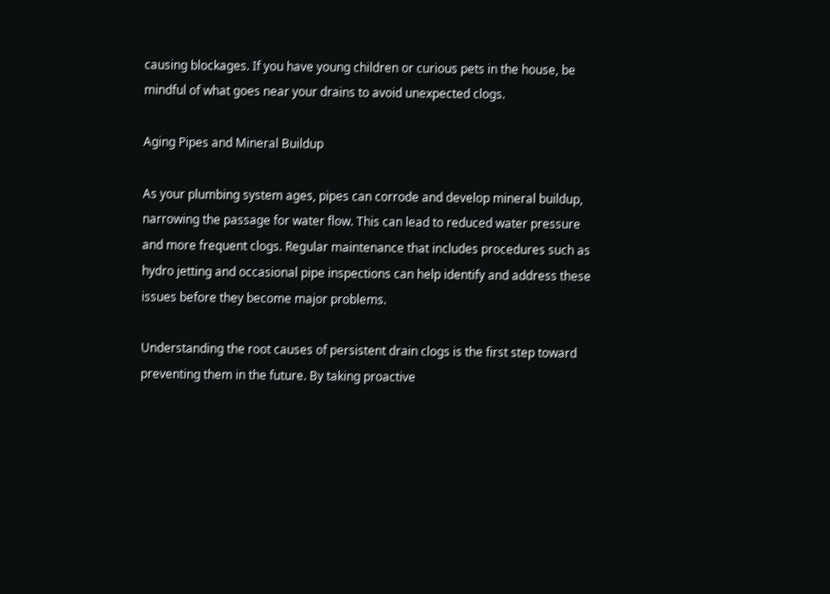causing blockages. If you have young children or curious pets in the house, be mindful of what goes near your drains to avoid unexpected clogs.

Aging Pipes and Mineral Buildup

As your plumbing system ages, pipes can corrode and develop mineral buildup, narrowing the passage for water flow. This can lead to reduced water pressure and more frequent clogs. Regular maintenance that includes procedures such as hydro jetting and occasional pipe inspections can help identify and address these issues before they become major problems.

Understanding the root causes of persistent drain clogs is the first step toward preventing them in the future. By taking proactive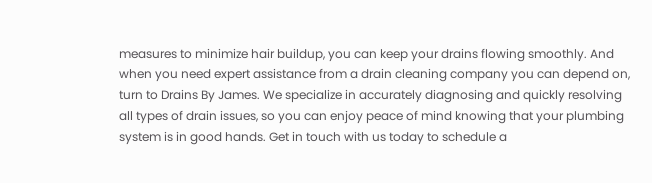measures to minimize hair buildup, you can keep your drains flowing smoothly. And when you need expert assistance from a drain cleaning company you can depend on, turn to Drains By James. We specialize in accurately diagnosing and quickly resolving all types of drain issues, so you can enjoy peace of mind knowing that your plumbing system is in good hands. Get in touch with us today to schedule a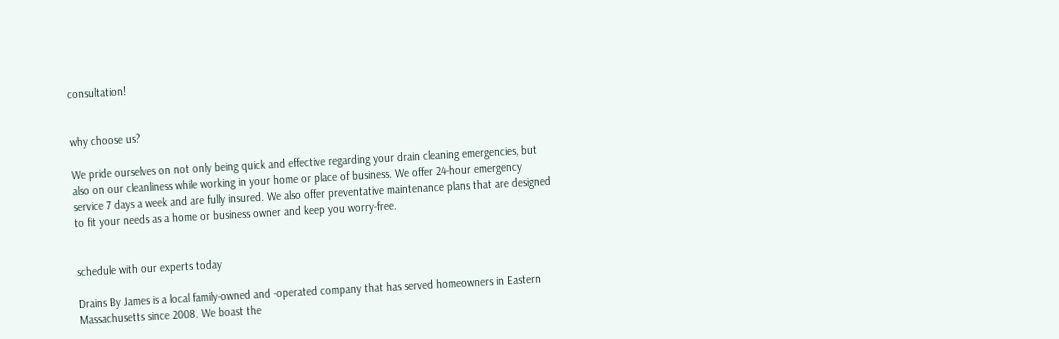consultation!


why choose us?

We pride ourselves on not only being quick and effective regarding your drain cleaning emergencies, but also on our cleanliness while working in your home or place of business. We offer 24-hour emergency service 7 days a week and are fully insured. We also offer preventative maintenance plans that are designed to fit your needs as a home or business owner and keep you worry-free.


schedule with our experts today

Drains By James is a local family-owned and -operated company that has served homeowners in Eastern Massachusetts since 2008. We boast the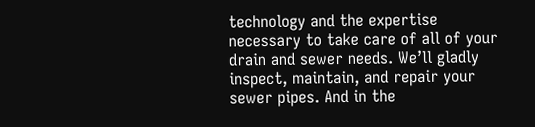technology and the expertise necessary to take care of all of your drain and sewer needs. We’ll gladly inspect, maintain, and repair your sewer pipes. And in the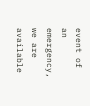event of an emergency, we are available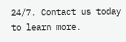24/7. Contact us today to learn more.